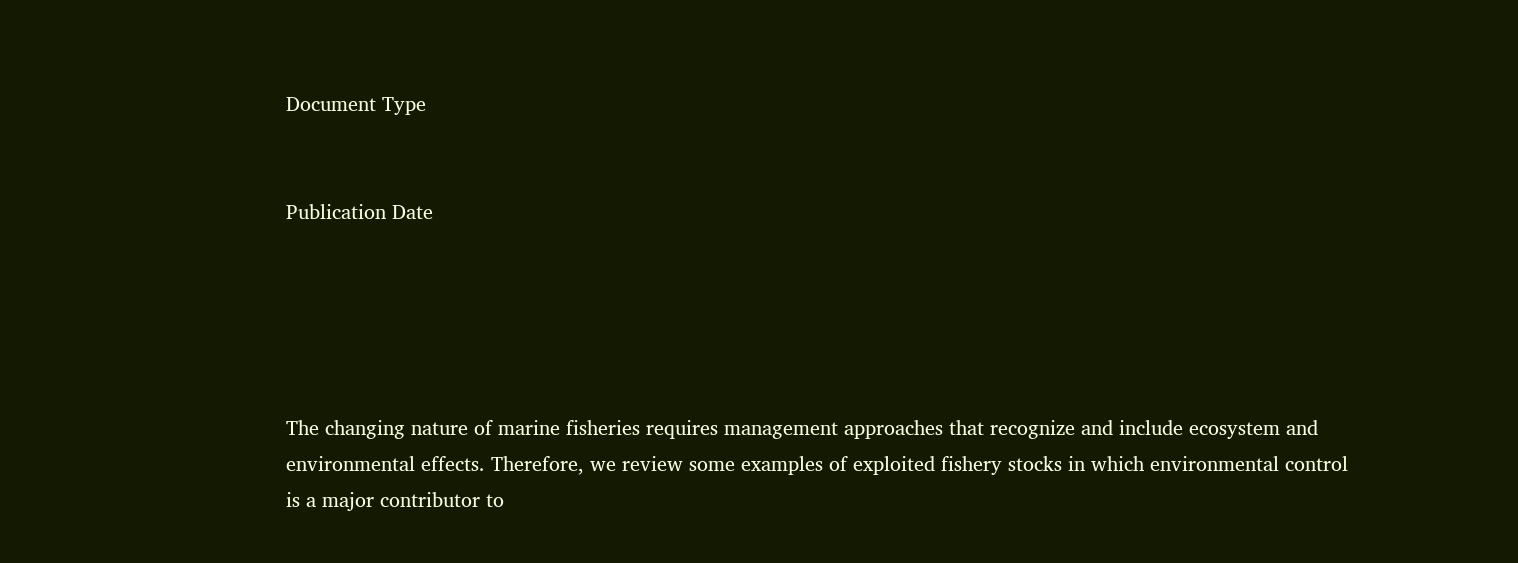Document Type


Publication Date





The changing nature of marine fisheries requires management approaches that recognize and include ecosystem and environmental effects. Therefore, we review some examples of exploited fishery stocks in which environmental control is a major contributor to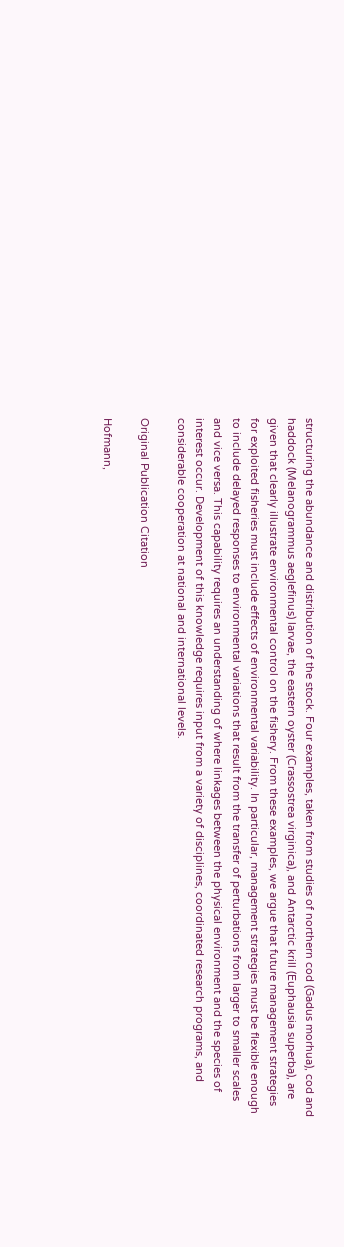structuring the abundance and distribution of the stock. Four examples, taken from studies of northern cod (Gadus morhua), cod and haddock (Melanogrammus aeglefinus) larvae, the eastern oyster (Crassostrea virginica), and Antarctic krill (Euphausia superba), are given that clearly illustrate environmental control on the fishery. From these examples, we argue that future management strategies for exploited fisheries must include effects of environmental variability. In particular, management strategies must be flexible enough to include delayed responses to environmental variations that result from the transfer of perturbations from larger to smaller scales and vice versa. This capability requires an understanding of where linkages between the physical environment and the species of interest occur. Development of this knowledge requires input from a variety of disciplines, coordinated research programs, and considerable cooperation at national and international levels.

Original Publication Citation

Hofmann,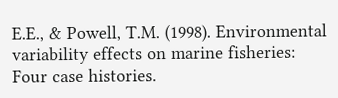E.E., & Powell, T.M. (1998). Environmental variability effects on marine fisheries: Four case histories.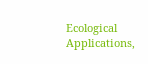Ecological Applications,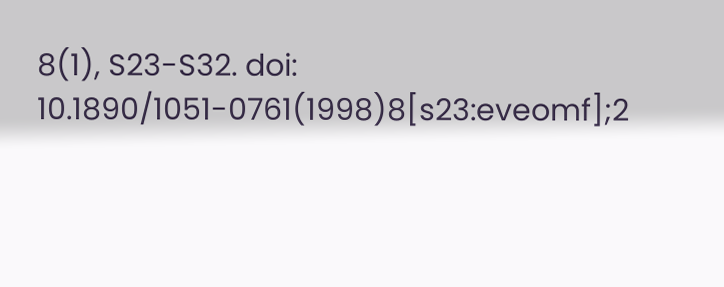8(1), S23-S32. doi: 10.1890/1051-0761(1998)8[s23:eveomf];2